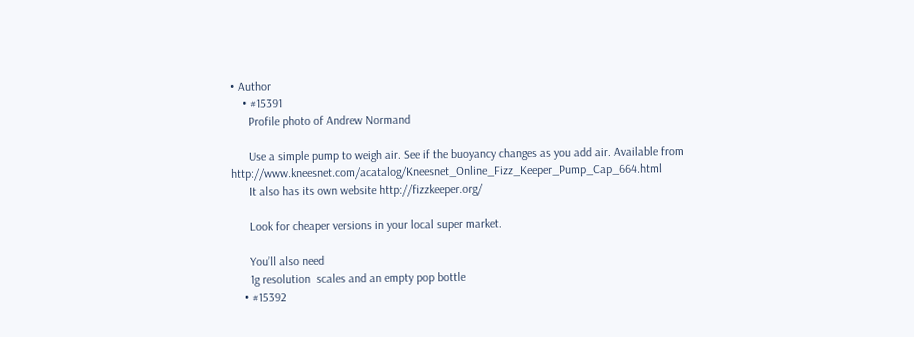• Author
    • #15391
      Profile photo of Andrew Normand

      Use a simple pump to weigh air. See if the buoyancy changes as you add air. Available from http://www.kneesnet.com/acatalog/Kneesnet_Online_Fizz_Keeper_Pump_Cap_664.html
      It also has its own website http://fizzkeeper.org/

      Look for cheaper versions in your local super market.

      You’ll also need
      1g resolution  scales and an empty pop bottle
    • #15392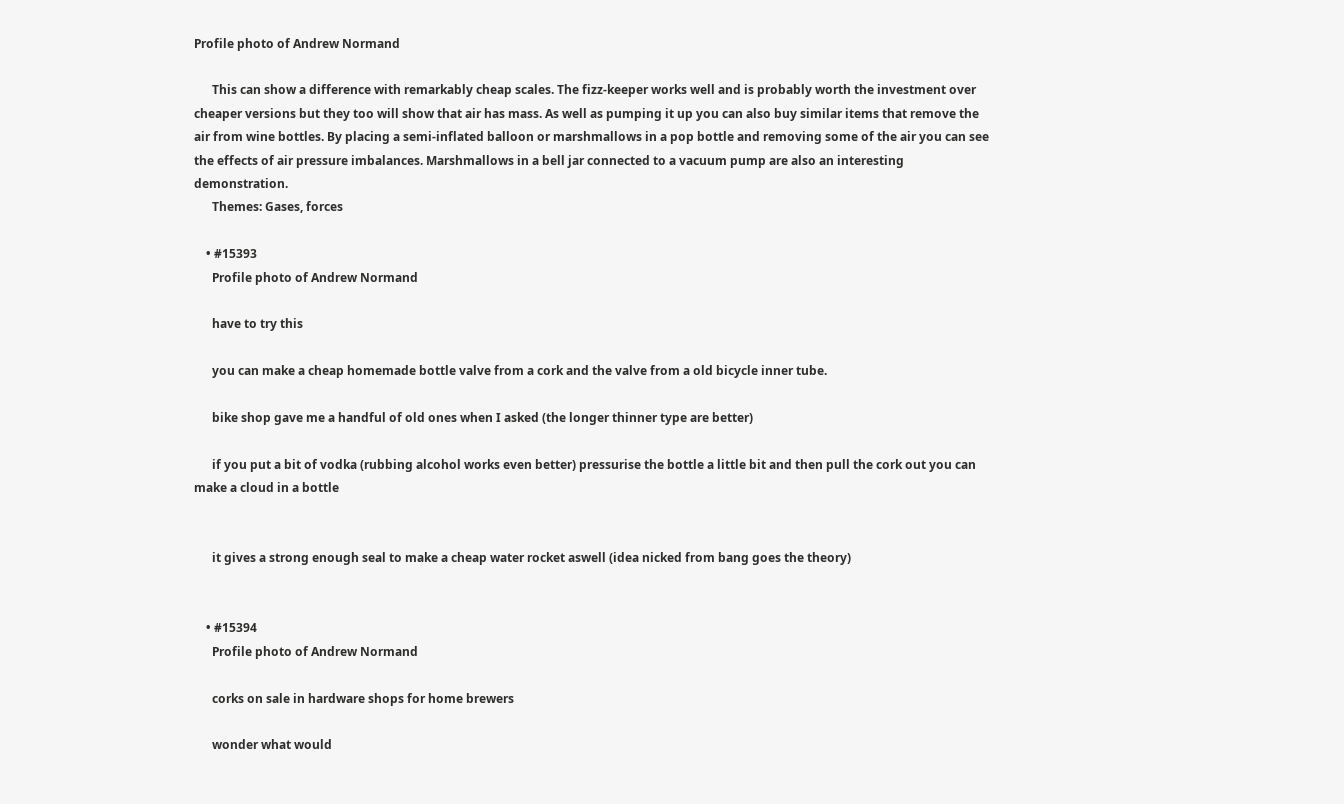Profile photo of Andrew Normand

      This can show a difference with remarkably cheap scales. The fizz-keeper works well and is probably worth the investment over cheaper versions but they too will show that air has mass. As well as pumping it up you can also buy similar items that remove the air from wine bottles. By placing a semi-inflated balloon or marshmallows in a pop bottle and removing some of the air you can see the effects of air pressure imbalances. Marshmallows in a bell jar connected to a vacuum pump are also an interesting demonstration.
      Themes: Gases, forces

    • #15393
      Profile photo of Andrew Normand

      have to try this

      you can make a cheap homemade bottle valve from a cork and the valve from a old bicycle inner tube.

      bike shop gave me a handful of old ones when I asked (the longer thinner type are better)

      if you put a bit of vodka (rubbing alcohol works even better) pressurise the bottle a little bit and then pull the cork out you can make a cloud in a bottle


      it gives a strong enough seal to make a cheap water rocket aswell (idea nicked from bang goes the theory)


    • #15394
      Profile photo of Andrew Normand

      corks on sale in hardware shops for home brewers

      wonder what would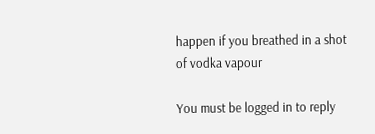happen if you breathed in a shot of vodka vapour

You must be logged in to reply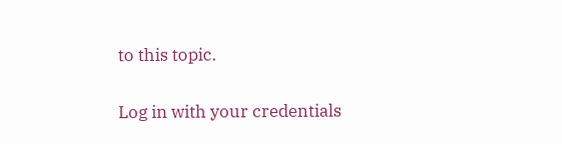to this topic.

Log in with your credentials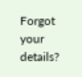Forgot your details?